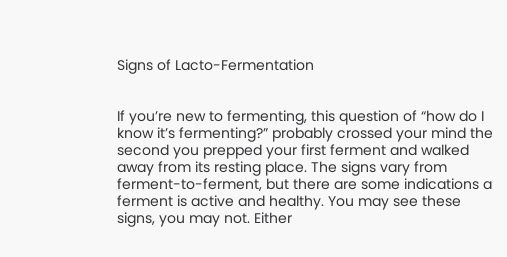Signs of Lacto-Fermentation


If you’re new to fermenting, this question of “how do I know it’s fermenting?” probably crossed your mind the second you prepped your first ferment and walked away from its resting place. The signs vary from ferment-to-ferment, but there are some indications a ferment is active and healthy. You may see these signs, you may not. Either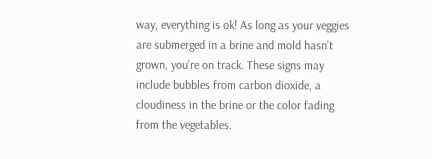way, everything is ok! As long as your veggies are submerged in a brine and mold hasn’t grown, you’re on track. These signs may include bubbles from carbon dioxide, a cloudiness in the brine or the color fading from the vegetables.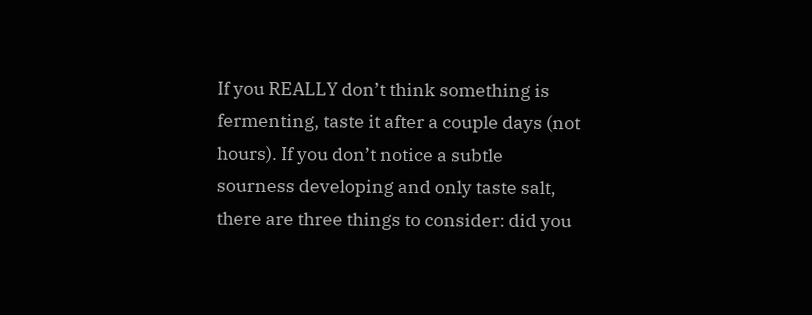If you REALLY don’t think something is fermenting, taste it after a couple days (not hours). If you don’t notice a subtle sourness developing and only taste salt, there are three things to consider: did you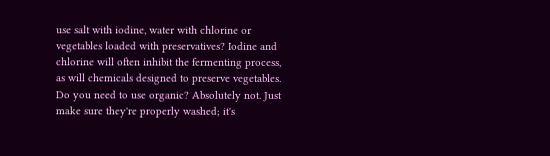use salt with iodine, water with chlorine or vegetables loaded with preservatives? Iodine and chlorine will often inhibit the fermenting process, as will chemicals designed to preserve vegetables. Do you need to use organic? Absolutely not. Just make sure they're properly washed; it's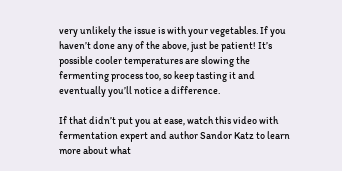very unlikely the issue is with your vegetables. If you haven’t done any of the above, just be patient! It’s possible cooler temperatures are slowing the fermenting process too, so keep tasting it and eventually you’ll notice a difference.

If that didn’t put you at ease, watch this video with fermentation expert and author Sandor Katz to learn more about what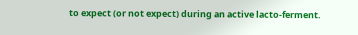to expect (or not expect) during an active lacto-ferment.